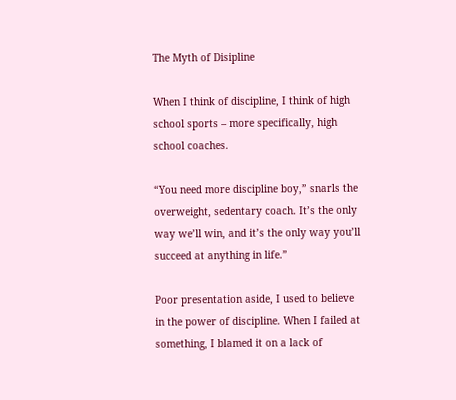The Myth of Disipline

When I think of discipline, I think of high school sports – more specifically, high school coaches.

“You need more discipline boy,” snarls the overweight, sedentary coach. It’s the only way we’ll win, and it’s the only way you’ll succeed at anything in life.”

Poor presentation aside, I used to believe in the power of discipline. When I failed at something, I blamed it on a lack of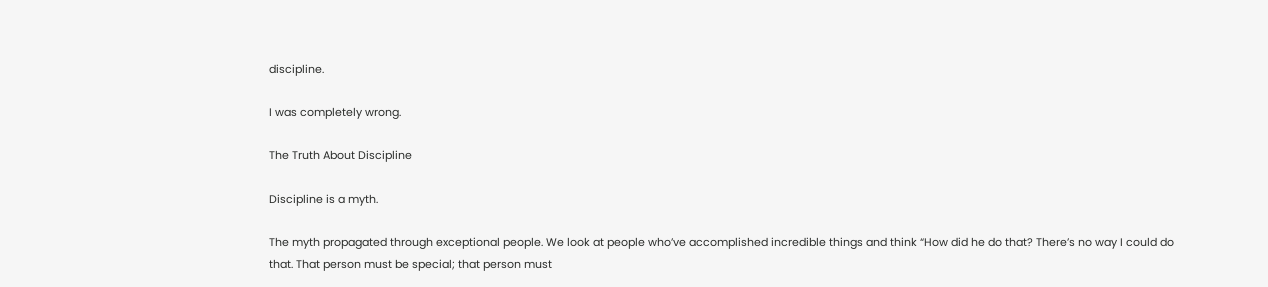discipline.

I was completely wrong.

The Truth About Discipline

Discipline is a myth.

The myth propagated through exceptional people. We look at people who’ve accomplished incredible things and think “How did he do that? There’s no way I could do that. That person must be special; that person must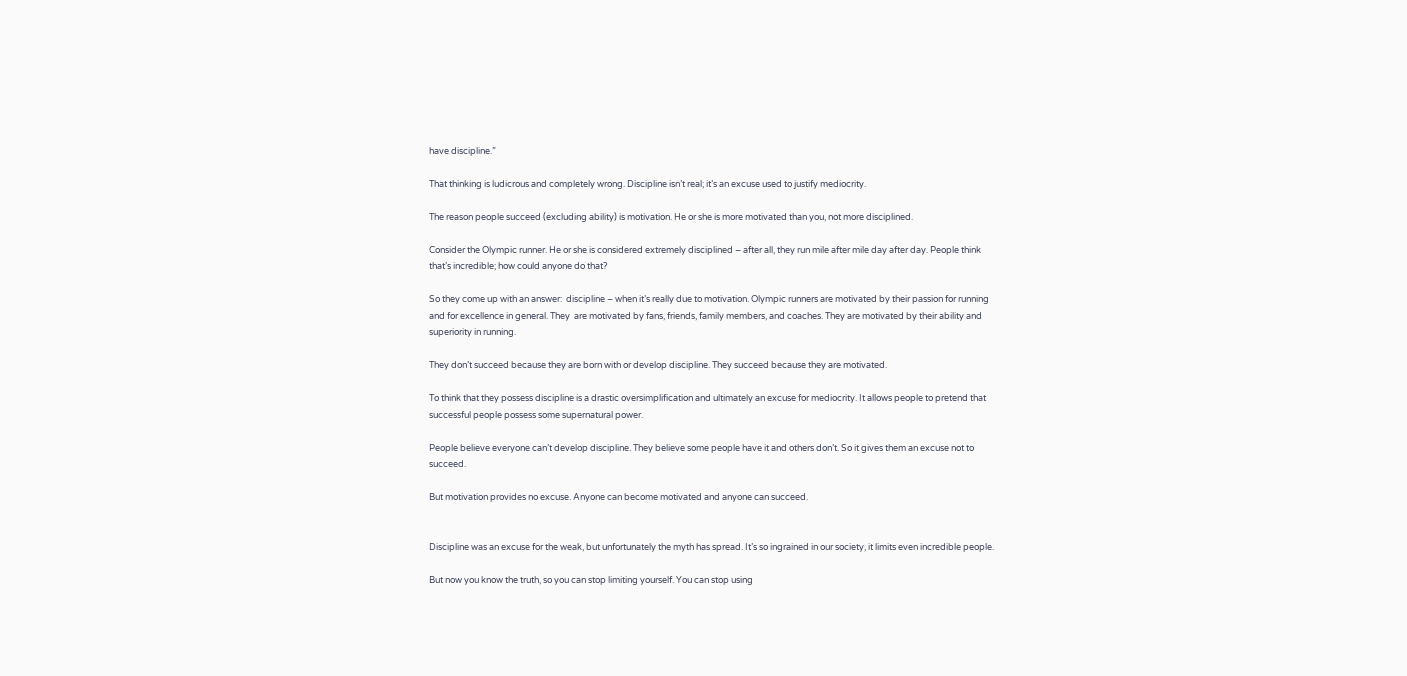have discipline.”

That thinking is ludicrous and completely wrong. Discipline isn’t real; it’s an excuse used to justify mediocrity.

The reason people succeed (excluding ability) is motivation. He or she is more motivated than you, not more disciplined.

Consider the Olympic runner. He or she is considered extremely disciplined – after all, they run mile after mile day after day. People think that’s incredible; how could anyone do that?

So they come up with an answer:  discipline – when it’s really due to motivation. Olympic runners are motivated by their passion for running and for excellence in general. They  are motivated by fans, friends, family members, and coaches. They are motivated by their ability and superiority in running.

They don’t succeed because they are born with or develop discipline. They succeed because they are motivated.

To think that they possess discipline is a drastic oversimplification and ultimately an excuse for mediocrity. It allows people to pretend that successful people possess some supernatural power.

People believe everyone can’t develop discipline. They believe some people have it and others don’t. So it gives them an excuse not to succeed.

But motivation provides no excuse. Anyone can become motivated and anyone can succeed.


Discipline was an excuse for the weak, but unfortunately the myth has spread. It’s so ingrained in our society, it limits even incredible people.

But now you know the truth, so you can stop limiting yourself. You can stop using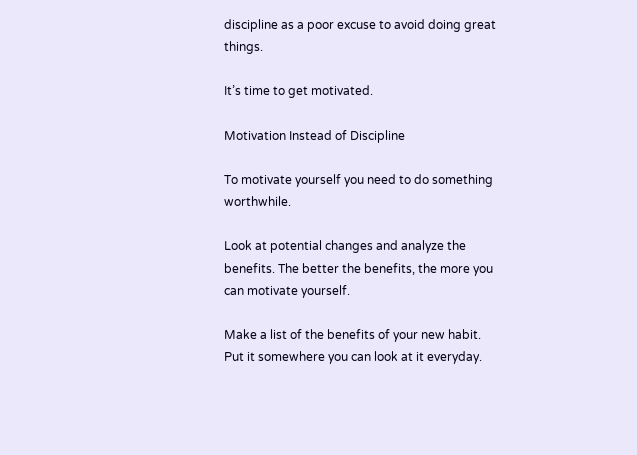discipline as a poor excuse to avoid doing great things.

It’s time to get motivated.

Motivation Instead of Discipline

To motivate yourself you need to do something worthwhile.

Look at potential changes and analyze the benefits. The better the benefits, the more you can motivate yourself.

Make a list of the benefits of your new habit. Put it somewhere you can look at it everyday.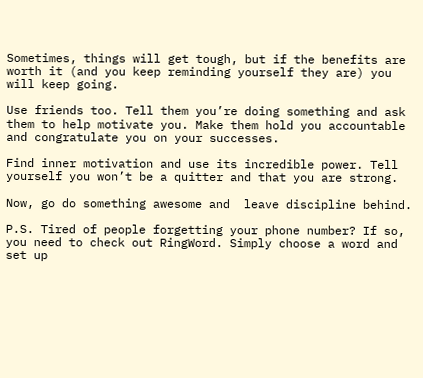Sometimes, things will get tough, but if the benefits are worth it (and you keep reminding yourself they are) you will keep going.

Use friends too. Tell them you’re doing something and ask them to help motivate you. Make them hold you accountable and congratulate you on your successes.

Find inner motivation and use its incredible power. Tell yourself you won’t be a quitter and that you are strong.

Now, go do something awesome and  leave discipline behind.

P.S. Tired of people forgetting your phone number? If so, you need to check out RingWord. Simply choose a word and set up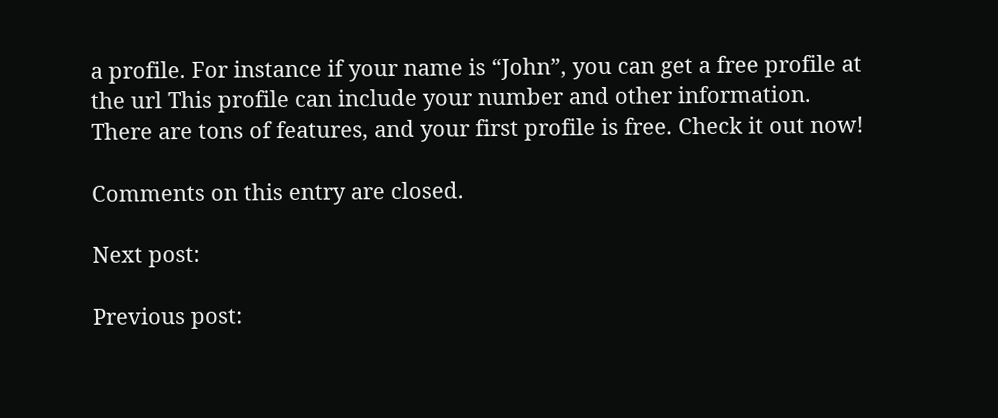a profile. For instance if your name is “John”, you can get a free profile at the url This profile can include your number and other information. There are tons of features, and your first profile is free. Check it out now!

Comments on this entry are closed.

Next post:

Previous post: